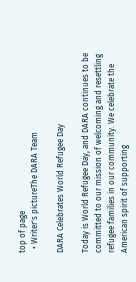top of page
  • Writer's pictureThe DARA Team

DARA Celebrates World Refugee Day

Today is World Refugee Day, and DARA continues to be committed to our mission of welcoming and resettling refugee families in our community. We celebrate the American spirit of supporting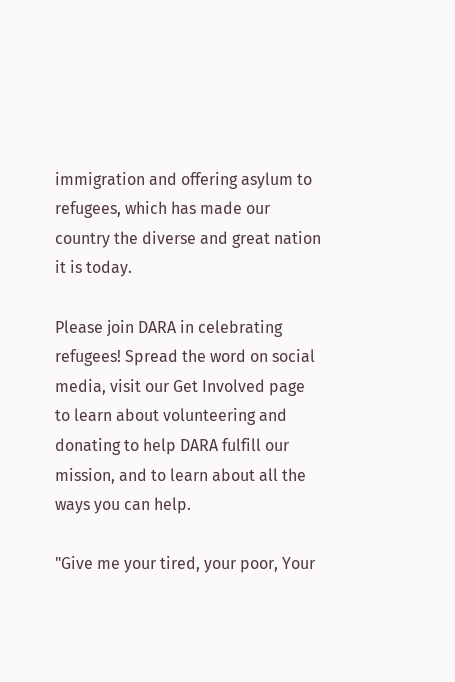immigration and offering asylum to refugees, which has made our country the diverse and great nation it is today.

Please join DARA in celebrating refugees! Spread the word on social media, visit our Get Involved page to learn about volunteering and donating to help DARA fulfill our mission, and to learn about all the ways you can help.

"Give me your tired, your poor, Your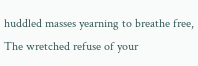huddled masses yearning to breathe free, The wretched refuse of your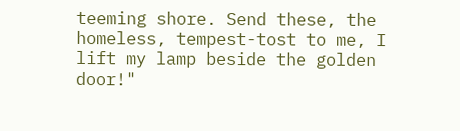teeming shore. Send these, the homeless, tempest-tost to me, I lift my lamp beside the golden door!"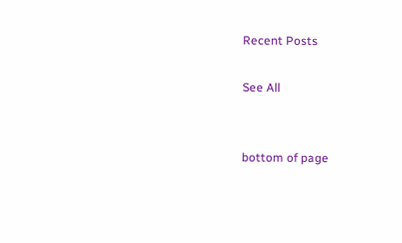Recent Posts

See All


bottom of page